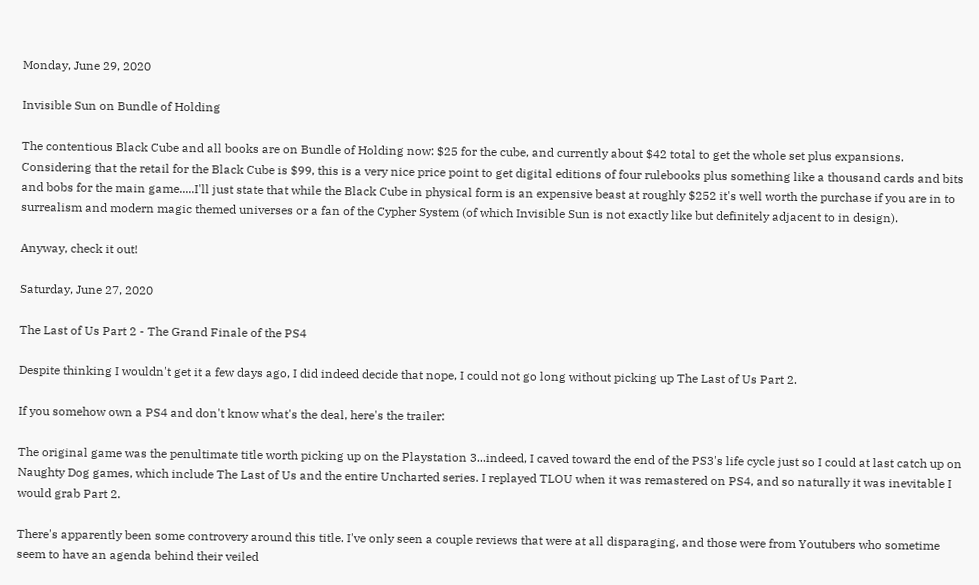Monday, June 29, 2020

Invisible Sun on Bundle of Holding

The contentious Black Cube and all books are on Bundle of Holding now: $25 for the cube, and currently about $42 total to get the whole set plus expansions. Considering that the retail for the Black Cube is $99, this is a very nice price point to get digital editions of four rulebooks plus something like a thousand cards and bits and bobs for the main game.....I'll just state that while the Black Cube in physical form is an expensive beast at roughly $252 it's well worth the purchase if you are in to surrealism and modern magic themed universes or a fan of the Cypher System (of which Invisible Sun is not exactly like but definitely adjacent to in design).

Anyway, check it out!

Saturday, June 27, 2020

The Last of Us Part 2 - The Grand Finale of the PS4

Despite thinking I wouldn't get it a few days ago, I did indeed decide that nope, I could not go long without picking up The Last of Us Part 2.

If you somehow own a PS4 and don't know what's the deal, here's the trailer:

The original game was the penultimate title worth picking up on the Playstation 3...indeed, I caved toward the end of the PS3's life cycle just so I could at last catch up on Naughty Dog games, which include The Last of Us and the entire Uncharted series. I replayed TLOU when it was remastered on PS4, and so naturally it was inevitable I would grab Part 2.

There's apparently been some controvery around this title. I've only seen a couple reviews that were at all disparaging, and those were from Youtubers who sometime seem to have an agenda behind their veiled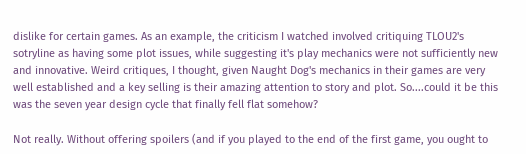dislike for certain games. As an example, the criticism I watched involved critiquing TLOU2's sotryline as having some plot issues, while suggesting it's play mechanics were not sufficiently new and innovative. Weird critiques, I thought, given Naught Dog's mechanics in their games are very well established and a key selling is their amazing attention to story and plot. So....could it be this was the seven year design cycle that finally fell flat somehow?

Not really. Without offering spoilers (and if you played to the end of the first game, you ought to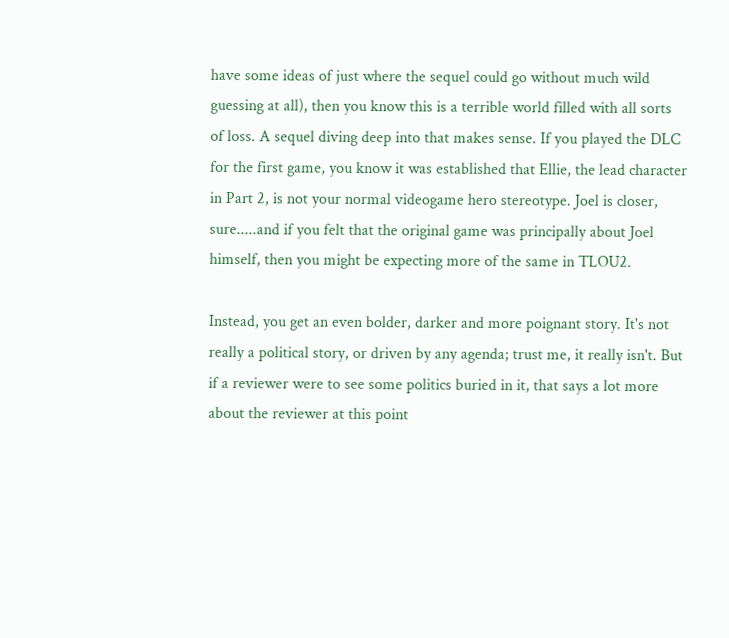have some ideas of just where the sequel could go without much wild guessing at all), then you know this is a terrible world filled with all sorts of loss. A sequel diving deep into that makes sense. If you played the DLC for the first game, you know it was established that Ellie, the lead character in Part 2, is not your normal videogame hero stereotype. Joel is closer, sure.....and if you felt that the original game was principally about Joel himself, then you might be expecting more of the same in TLOU2.

Instead, you get an even bolder, darker and more poignant story. It's not really a political story, or driven by any agenda; trust me, it really isn't. But if a reviewer were to see some politics buried in it, that says a lot more about the reviewer at this point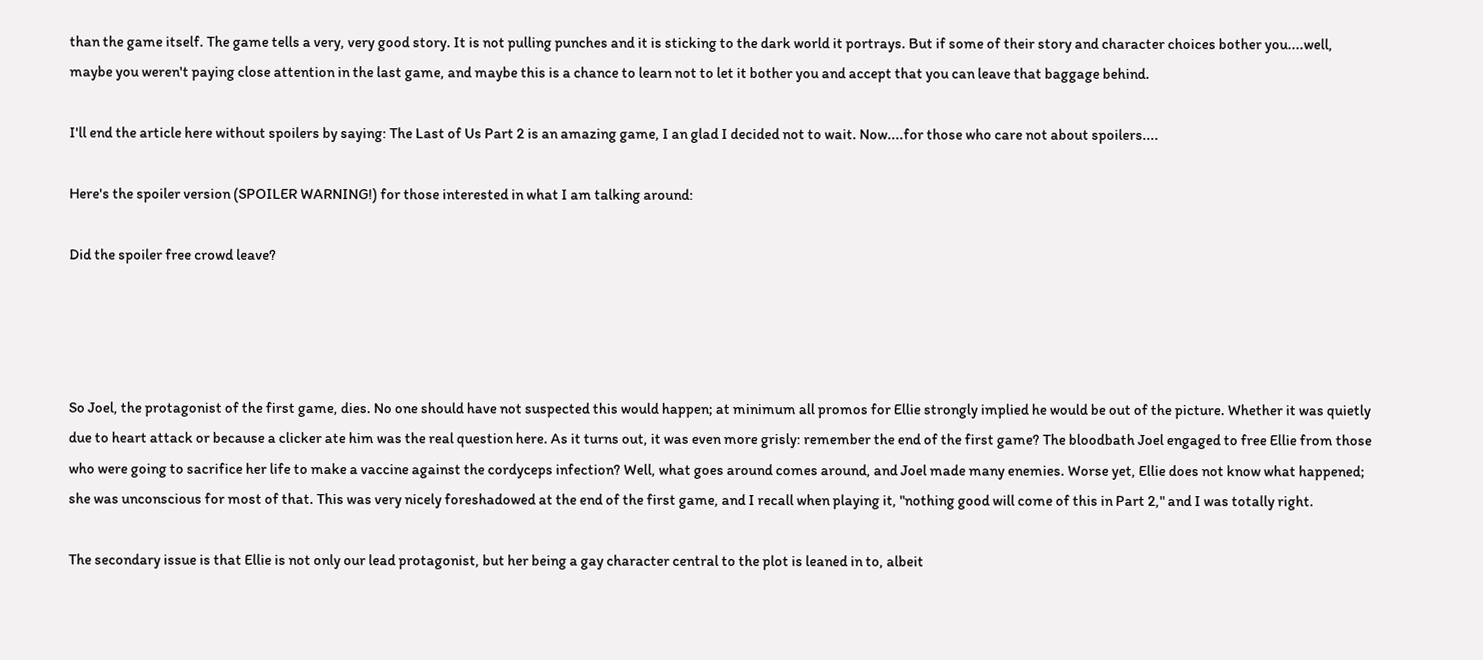than the game itself. The game tells a very, very good story. It is not pulling punches and it is sticking to the dark world it portrays. But if some of their story and character choices bother you....well, maybe you weren't paying close attention in the last game, and maybe this is a chance to learn not to let it bother you and accept that you can leave that baggage behind.

I'll end the article here without spoilers by saying: The Last of Us Part 2 is an amazing game, I an glad I decided not to wait. Now....for those who care not about spoilers....

Here's the spoiler version (SPOILER WARNING!) for those interested in what I am talking around:

Did the spoiler free crowd leave?




So Joel, the protagonist of the first game, dies. No one should have not suspected this would happen; at minimum all promos for Ellie strongly implied he would be out of the picture. Whether it was quietly due to heart attack or because a clicker ate him was the real question here. As it turns out, it was even more grisly: remember the end of the first game? The bloodbath Joel engaged to free Ellie from those who were going to sacrifice her life to make a vaccine against the cordyceps infection? Well, what goes around comes around, and Joel made many enemies. Worse yet, Ellie does not know what happened; she was unconscious for most of that. This was very nicely foreshadowed at the end of the first game, and I recall when playing it, "nothing good will come of this in Part 2," and I was totally right.

The secondary issue is that Ellie is not only our lead protagonist, but her being a gay character central to the plot is leaned in to, albeit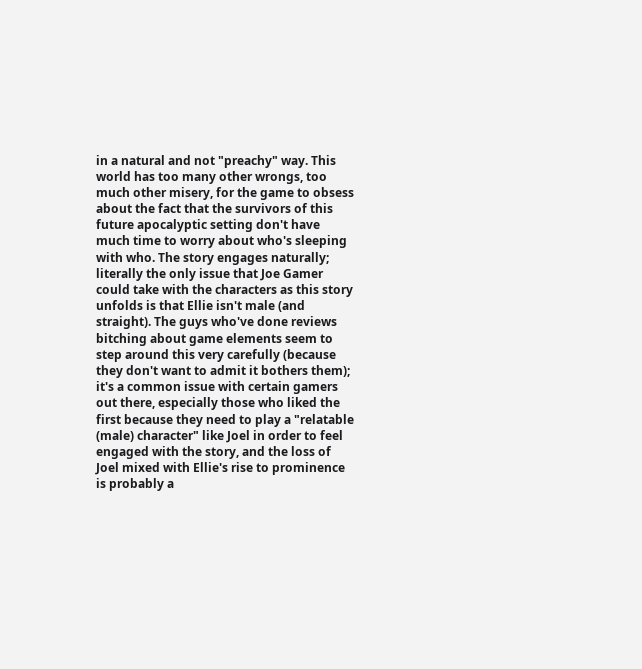in a natural and not "preachy" way. This world has too many other wrongs, too much other misery, for the game to obsess about the fact that the survivors of this future apocalyptic setting don't have much time to worry about who's sleeping with who. The story engages naturally; literally the only issue that Joe Gamer could take with the characters as this story unfolds is that Ellie isn't male (and straight). The guys who've done reviews bitching about game elements seem to step around this very carefully (because they don't want to admit it bothers them); it's a common issue with certain gamers out there, especially those who liked the first because they need to play a "relatable (male) character" like Joel in order to feel engaged with the story, and the loss of Joel mixed with Ellie's rise to prominence is probably a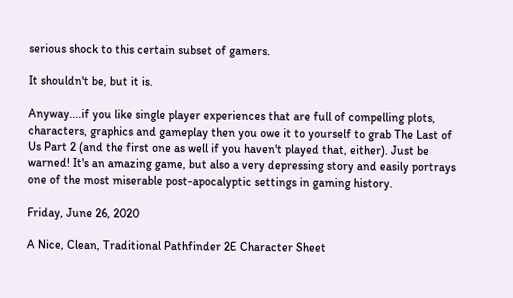serious shock to this certain subset of gamers.

It shouldn't be, but it is.

Anyway....if you like single player experiences that are full of compelling plots, characters, graphics and gameplay then you owe it to yourself to grab The Last of Us Part 2 (and the first one as well if you haven't played that, either). Just be warned! It's an amazing game, but also a very depressing story and easily portrays one of the most miserable post-apocalyptic settings in gaming history.

Friday, June 26, 2020

A Nice, Clean, Traditional Pathfinder 2E Character Sheet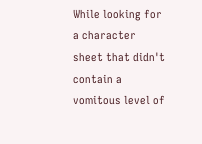While looking for a character sheet that didn't contain a vomitous level of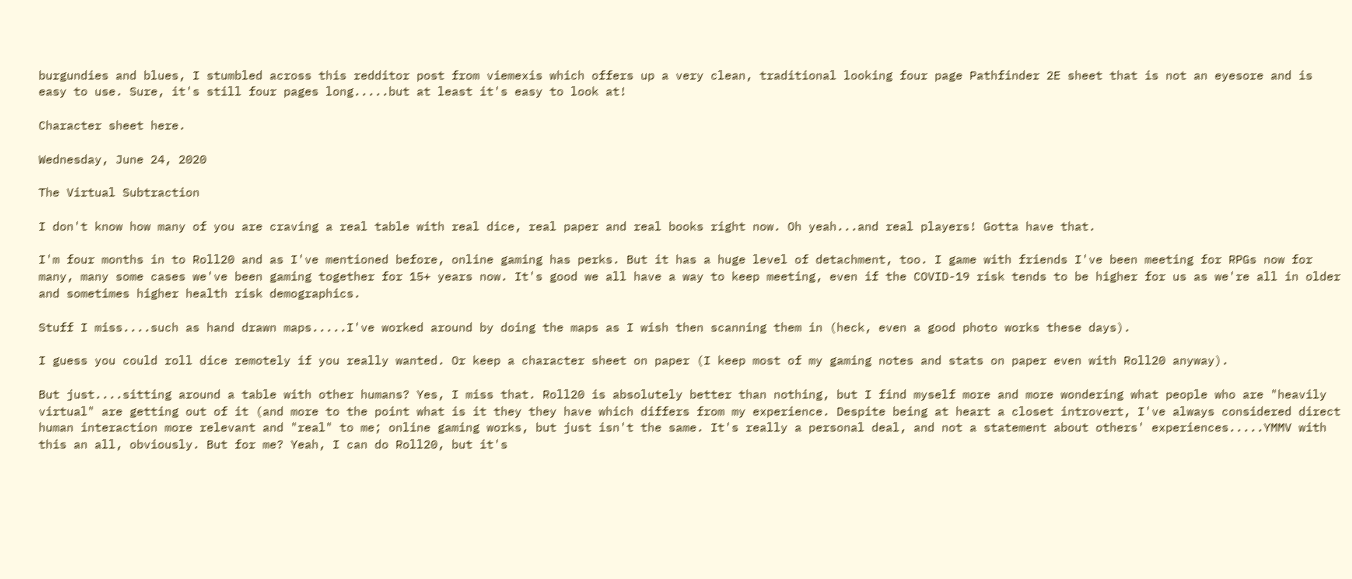burgundies and blues, I stumbled across this redditor post from viemexis which offers up a very clean, traditional looking four page Pathfinder 2E sheet that is not an eyesore and is easy to use. Sure, it's still four pages long.....but at least it's easy to look at!

Character sheet here.

Wednesday, June 24, 2020

The Virtual Subtraction

I don't know how many of you are craving a real table with real dice, real paper and real books right now. Oh yeah...and real players! Gotta have that.

I'm four months in to Roll20 and as I've mentioned before, online gaming has perks. But it has a huge level of detachment, too. I game with friends I've been meeting for RPGs now for many, many some cases we've been gaming together for 15+ years now. It's good we all have a way to keep meeting, even if the COVID-19 risk tends to be higher for us as we're all in older and sometimes higher health risk demographics.

Stuff I miss....such as hand drawn maps.....I've worked around by doing the maps as I wish then scanning them in (heck, even a good photo works these days).

I guess you could roll dice remotely if you really wanted. Or keep a character sheet on paper (I keep most of my gaming notes and stats on paper even with Roll20 anyway).

But just....sitting around a table with other humans? Yes, I miss that. Roll20 is absolutely better than nothing, but I find myself more and more wondering what people who are "heavily virtual" are getting out of it (and more to the point what is it they they have which differs from my experience. Despite being at heart a closet introvert, I've always considered direct human interaction more relevant and "real" to me; online gaming works, but just isn't the same. It's really a personal deal, and not a statement about others' experiences.....YMMV with this an all, obviously. But for me? Yeah, I can do Roll20, but it's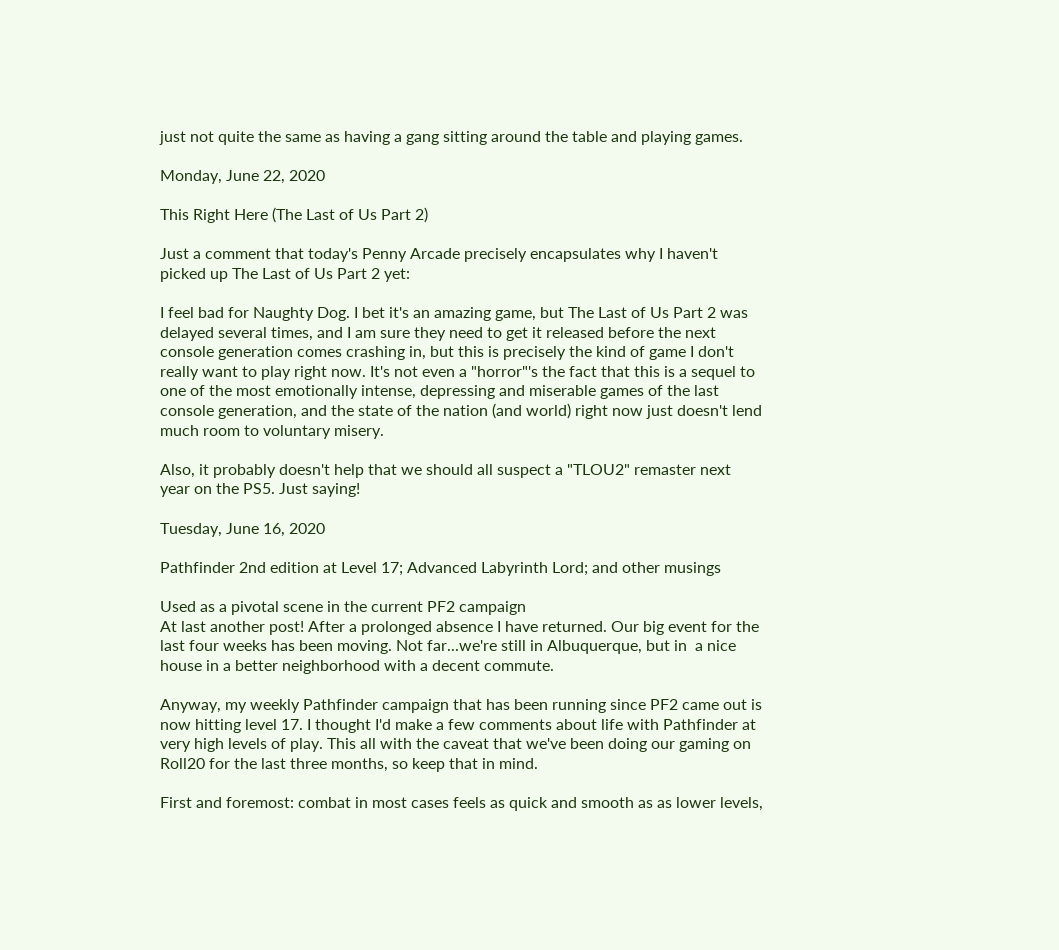just not quite the same as having a gang sitting around the table and playing games.

Monday, June 22, 2020

This Right Here (The Last of Us Part 2)

Just a comment that today's Penny Arcade precisely encapsulates why I haven't picked up The Last of Us Part 2 yet:

I feel bad for Naughty Dog. I bet it's an amazing game, but The Last of Us Part 2 was delayed several times, and I am sure they need to get it released before the next console generation comes crashing in, but this is precisely the kind of game I don't really want to play right now. It's not even a "horror"'s the fact that this is a sequel to one of the most emotionally intense, depressing and miserable games of the last console generation, and the state of the nation (and world) right now just doesn't lend much room to voluntary misery.

Also, it probably doesn't help that we should all suspect a "TLOU2" remaster next year on the PS5. Just saying!

Tuesday, June 16, 2020

Pathfinder 2nd edition at Level 17; Advanced Labyrinth Lord; and other musings

Used as a pivotal scene in the current PF2 campaign
At last another post! After a prolonged absence I have returned. Our big event for the last four weeks has been moving. Not far...we're still in Albuquerque, but in  a nice house in a better neighborhood with a decent commute.

Anyway, my weekly Pathfinder campaign that has been running since PF2 came out is now hitting level 17. I thought I'd make a few comments about life with Pathfinder at very high levels of play. This all with the caveat that we've been doing our gaming on Roll20 for the last three months, so keep that in mind.

First and foremost: combat in most cases feels as quick and smooth as as lower levels,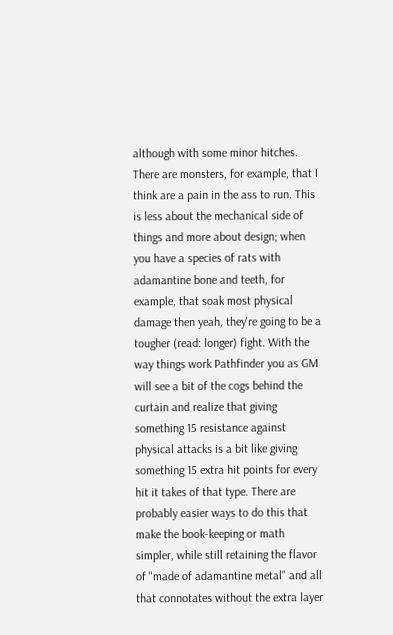although with some minor hitches. There are monsters, for example, that I think are a pain in the ass to run. This is less about the mechanical side of things and more about design; when you have a species of rats with adamantine bone and teeth, for example, that soak most physical damage then yeah, they're going to be a tougher (read: longer) fight. With the way things work Pathfinder you as GM will see a bit of the cogs behind the curtain and realize that giving something 15 resistance against physical attacks is a bit like giving something 15 extra hit points for every hit it takes of that type. There are probably easier ways to do this that make the book-keeping or math simpler, while still retaining the flavor of "made of adamantine metal" and all that connotates without the extra layer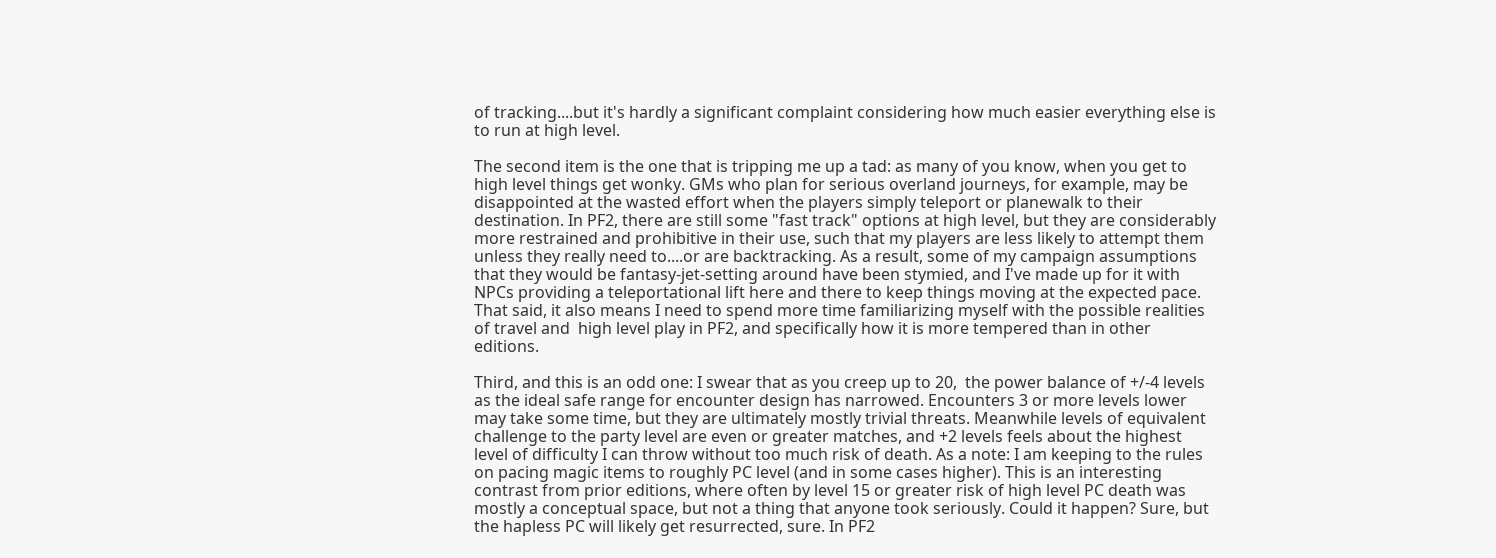of tracking....but it's hardly a significant complaint considering how much easier everything else is to run at high level.

The second item is the one that is tripping me up a tad: as many of you know, when you get to high level things get wonky. GMs who plan for serious overland journeys, for example, may be disappointed at the wasted effort when the players simply teleport or planewalk to their destination. In PF2, there are still some "fast track" options at high level, but they are considerably more restrained and prohibitive in their use, such that my players are less likely to attempt them unless they really need to....or are backtracking. As a result, some of my campaign assumptions that they would be fantasy-jet-setting around have been stymied, and I've made up for it with NPCs providing a teleportational lift here and there to keep things moving at the expected pace. That said, it also means I need to spend more time familiarizing myself with the possible realities of travel and  high level play in PF2, and specifically how it is more tempered than in other editions.

Third, and this is an odd one: I swear that as you creep up to 20,  the power balance of +/-4 levels as the ideal safe range for encounter design has narrowed. Encounters 3 or more levels lower may take some time, but they are ultimately mostly trivial threats. Meanwhile levels of equivalent challenge to the party level are even or greater matches, and +2 levels feels about the highest level of difficulty I can throw without too much risk of death. As a note: I am keeping to the rules on pacing magic items to roughly PC level (and in some cases higher). This is an interesting contrast from prior editions, where often by level 15 or greater risk of high level PC death was mostly a conceptual space, but not a thing that anyone took seriously. Could it happen? Sure, but the hapless PC will likely get resurrected, sure. In PF2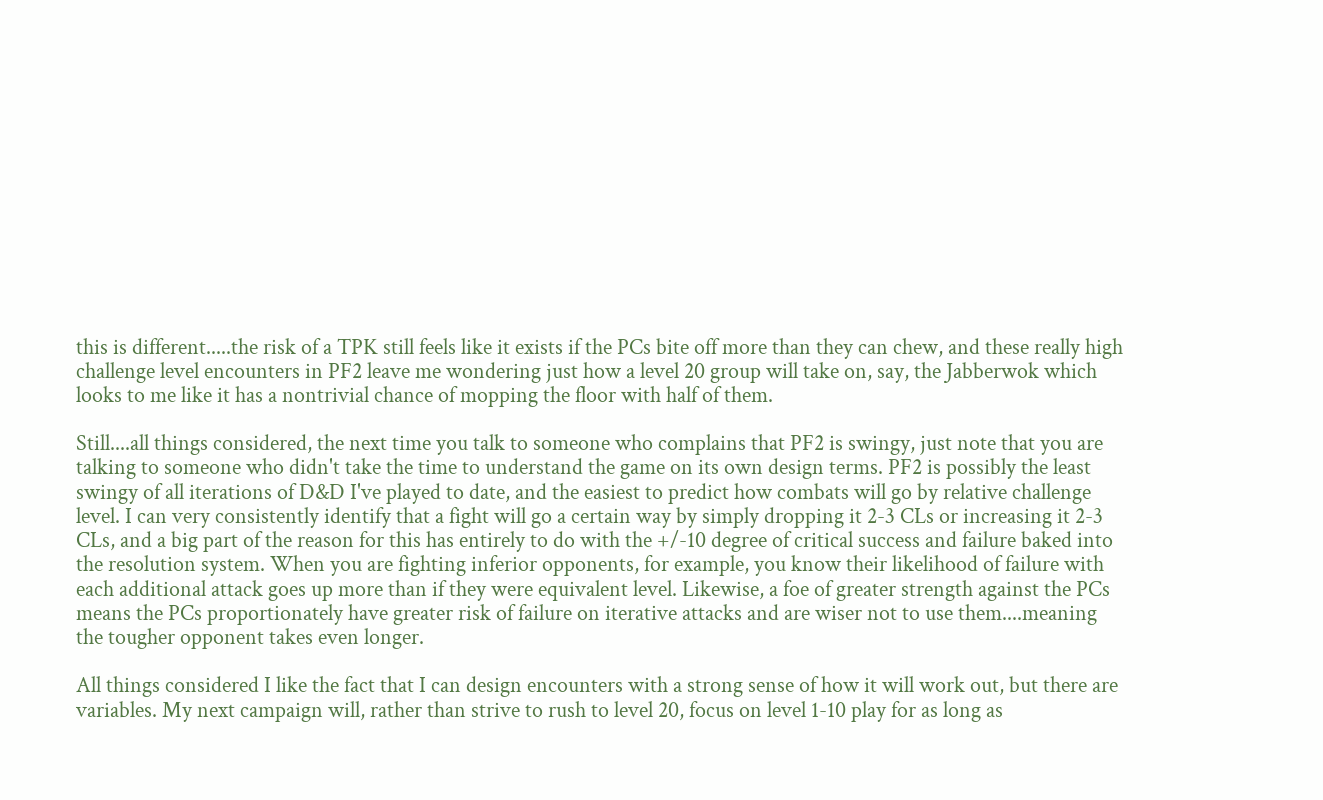this is different.....the risk of a TPK still feels like it exists if the PCs bite off more than they can chew, and these really high challenge level encounters in PF2 leave me wondering just how a level 20 group will take on, say, the Jabberwok which looks to me like it has a nontrivial chance of mopping the floor with half of them.

Still....all things considered, the next time you talk to someone who complains that PF2 is swingy, just note that you are talking to someone who didn't take the time to understand the game on its own design terms. PF2 is possibly the least swingy of all iterations of D&D I've played to date, and the easiest to predict how combats will go by relative challenge level. I can very consistently identify that a fight will go a certain way by simply dropping it 2-3 CLs or increasing it 2-3 CLs, and a big part of the reason for this has entirely to do with the +/-10 degree of critical success and failure baked into the resolution system. When you are fighting inferior opponents, for example, you know their likelihood of failure with each additional attack goes up more than if they were equivalent level. Likewise, a foe of greater strength against the PCs means the PCs proportionately have greater risk of failure on iterative attacks and are wiser not to use them....meaning the tougher opponent takes even longer.

All things considered I like the fact that I can design encounters with a strong sense of how it will work out, but there are variables. My next campaign will, rather than strive to rush to level 20, focus on level 1-10 play for as long as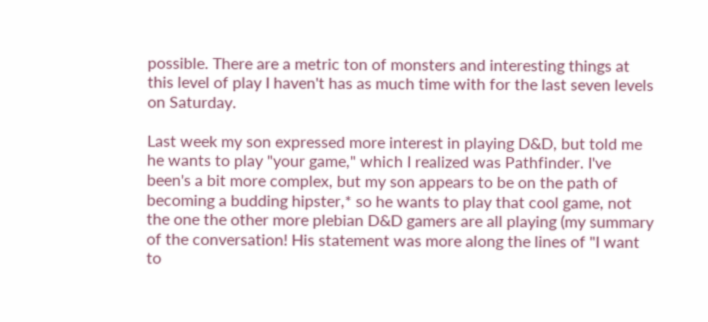possible. There are a metric ton of monsters and interesting things at this level of play I haven't has as much time with for the last seven levels on Saturday.

Last week my son expressed more interest in playing D&D, but told me he wants to play "your game," which I realized was Pathfinder. I've been's a bit more complex, but my son appears to be on the path of becoming a budding hipster,* so he wants to play that cool game, not the one the other more plebian D&D gamers are all playing (my summary of the conversation! His statement was more along the lines of "I want to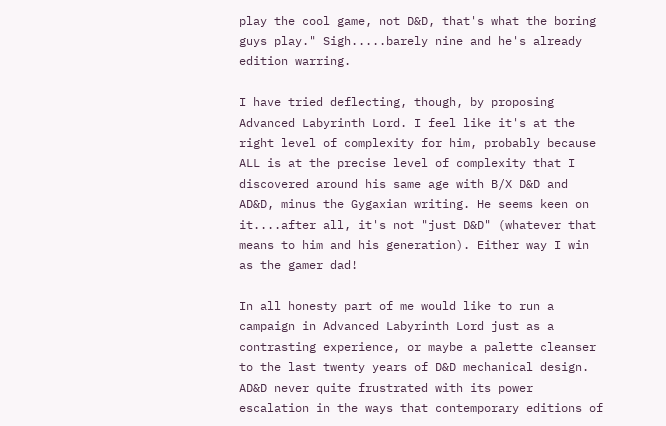play the cool game, not D&D, that's what the boring guys play." Sigh.....barely nine and he's already edition warring.

I have tried deflecting, though, by proposing Advanced Labyrinth Lord. I feel like it's at the right level of complexity for him, probably because ALL is at the precise level of complexity that I discovered around his same age with B/X D&D and AD&D, minus the Gygaxian writing. He seems keen on it....after all, it's not "just D&D" (whatever that means to him and his generation). Either way I win as the gamer dad!

In all honesty part of me would like to run a campaign in Advanced Labyrinth Lord just as a contrasting experience, or maybe a palette cleanser to the last twenty years of D&D mechanical design. AD&D never quite frustrated with its power escalation in the ways that contemporary editions of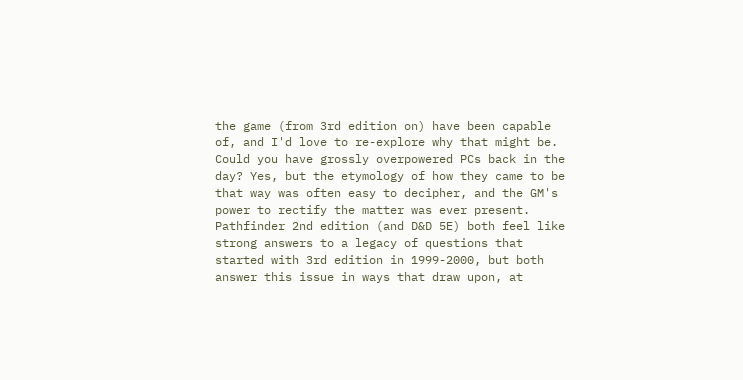the game (from 3rd edition on) have been capable of, and I'd love to re-explore why that might be. Could you have grossly overpowered PCs back in the day? Yes, but the etymology of how they came to be that way was often easy to decipher, and the GM's power to rectify the matter was ever present. Pathfinder 2nd edition (and D&D 5E) both feel like strong answers to a legacy of questions that started with 3rd edition in 1999-2000, but both answer this issue in ways that draw upon, at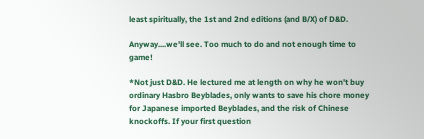least spiritually, the 1st and 2nd editions (and B/X) of D&D.

Anyway....we'll see. Too much to do and not enough time to game!

*Not just D&D. He lectured me at length on why he won't buy ordinary Hasbro Beyblades, only wants to save his chore money for Japanese imported Beyblades, and the risk of Chinese knockoffs. If your first question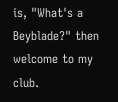is, "What's a Beyblade?" then welcome to my club.